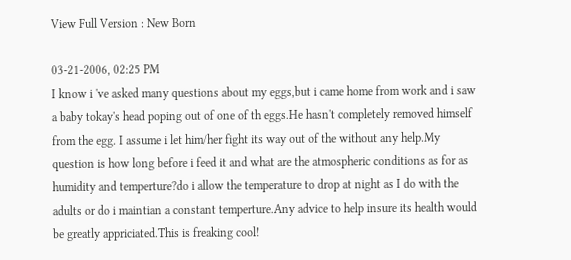View Full Version : New Born

03-21-2006, 02:25 PM
I know i 've asked many questions about my eggs,but i came home from work and i saw a baby tokay's head poping out of one of th eggs.He hasn't completely removed himself from the egg. I assume i let him/her fight its way out of the without any help.My question is how long before i feed it and what are the atmospheric conditions as for as humidity and temperture?do i allow the temperature to drop at night as I do with the adults or do i maintian a constant temperture.Any advice to help insure its health would be greatly appriciated.This is freaking cool!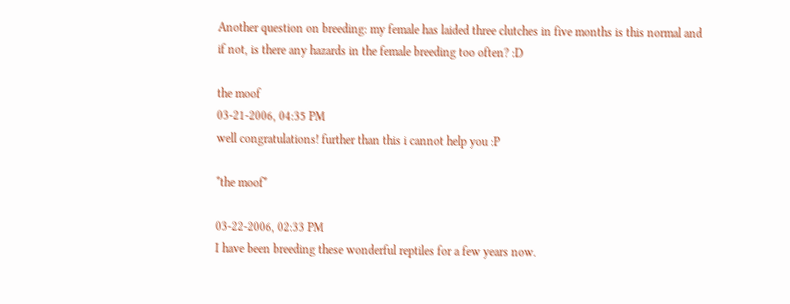Another question on breeding: my female has laided three clutches in five months is this normal and if not, is there any hazards in the female breeding too often? :D

the moof
03-21-2006, 04:35 PM
well congratulations! further than this i cannot help you :P

*the moof*

03-22-2006, 02:33 PM
I have been breeding these wonderful reptiles for a few years now.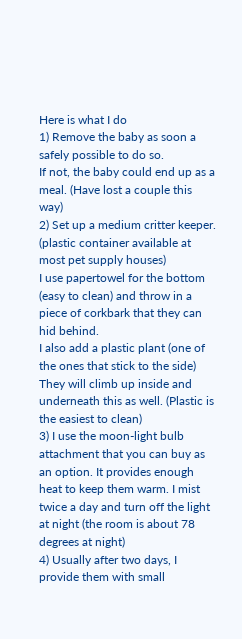Here is what I do
1) Remove the baby as soon a safely possible to do so.
If not, the baby could end up as a meal. (Have lost a couple this way)
2) Set up a medium critter keeper. (plastic container available at most pet supply houses)
I use papertowel for the bottom (easy to clean) and throw in a piece of corkbark that they can hid behind.
I also add a plastic plant (one of the ones that stick to the side) They will climb up inside and underneath this as well. (Plastic is the easiest to clean)
3) I use the moon-light bulb attachment that you can buy as an option. It provides enough heat to keep them warm. I mist twice a day and turn off the light at night (the room is about 78 degrees at night)
4) Usually after two days, I provide them with small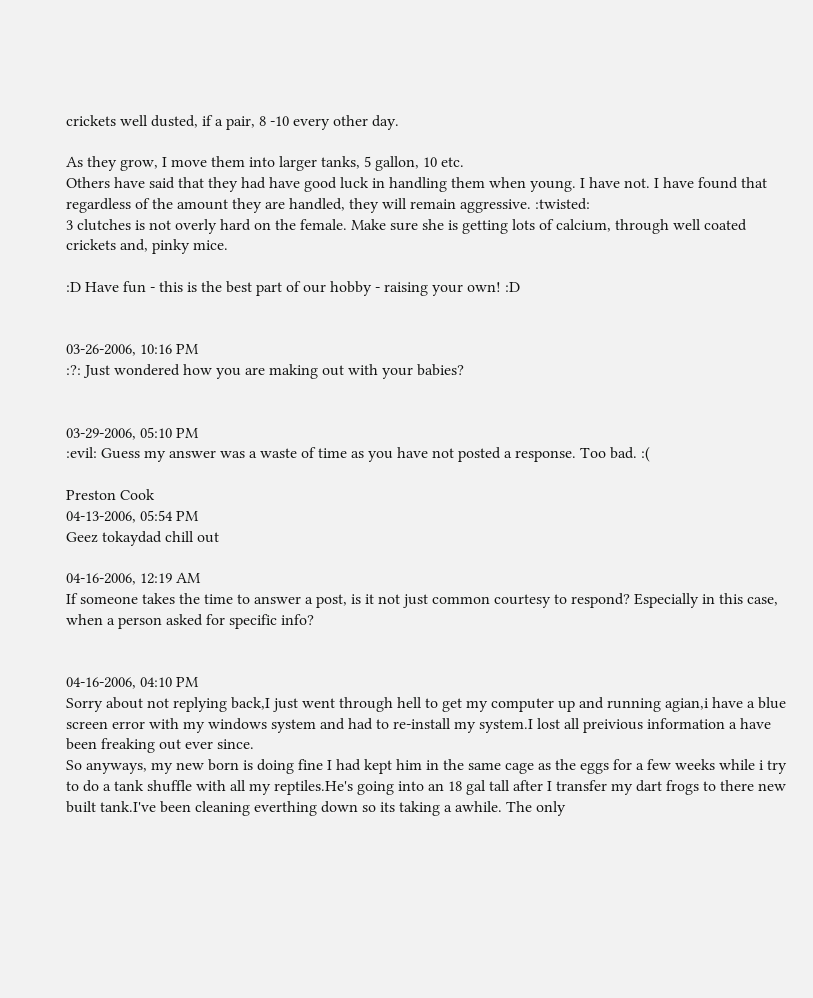crickets well dusted, if a pair, 8 -10 every other day.

As they grow, I move them into larger tanks, 5 gallon, 10 etc.
Others have said that they had have good luck in handling them when young. I have not. I have found that regardless of the amount they are handled, they will remain aggressive. :twisted:
3 clutches is not overly hard on the female. Make sure she is getting lots of calcium, through well coated crickets and, pinky mice.

:D Have fun - this is the best part of our hobby - raising your own! :D


03-26-2006, 10:16 PM
:?: Just wondered how you are making out with your babies?


03-29-2006, 05:10 PM
:evil: Guess my answer was a waste of time as you have not posted a response. Too bad. :(

Preston Cook
04-13-2006, 05:54 PM
Geez tokaydad chill out

04-16-2006, 12:19 AM
If someone takes the time to answer a post, is it not just common courtesy to respond? Especially in this case, when a person asked for specific info?


04-16-2006, 04:10 PM
Sorry about not replying back,I just went through hell to get my computer up and running agian,i have a blue screen error with my windows system and had to re-install my system.I lost all preivious information a have been freaking out ever since.
So anyways, my new born is doing fine I had kept him in the same cage as the eggs for a few weeks while i try to do a tank shuffle with all my reptiles.He's going into an 18 gal tall after I transfer my dart frogs to there new built tank.I've been cleaning everthing down so its taking a awhile. The only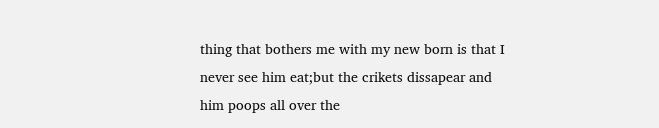thing that bothers me with my new born is that I never see him eat;but the crikets dissapear and him poops all over the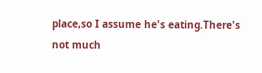place,so I assume he's eating.There's not much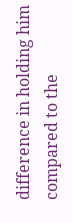difference in holding him compared to the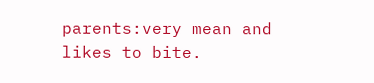parents:very mean and likes to bite.